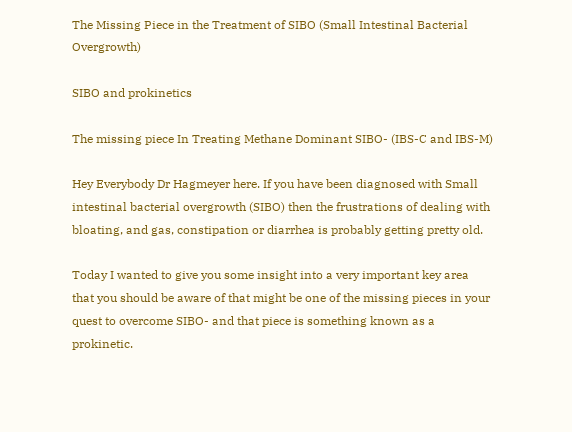The Missing Piece in the Treatment of SIBO (Small Intestinal Bacterial Overgrowth)

SIBO and prokinetics

The missing piece In Treating Methane Dominant SIBO- (IBS-C and IBS-M)

Hey Everybody Dr Hagmeyer here. If you have been diagnosed with Small intestinal bacterial overgrowth (SIBO) then the frustrations of dealing with bloating, and gas, constipation or diarrhea is probably getting pretty old.

Today I wanted to give you some insight into a very important key area that you should be aware of that might be one of the missing pieces in your quest to overcome SIBO- and that piece is something known as a prokinetic.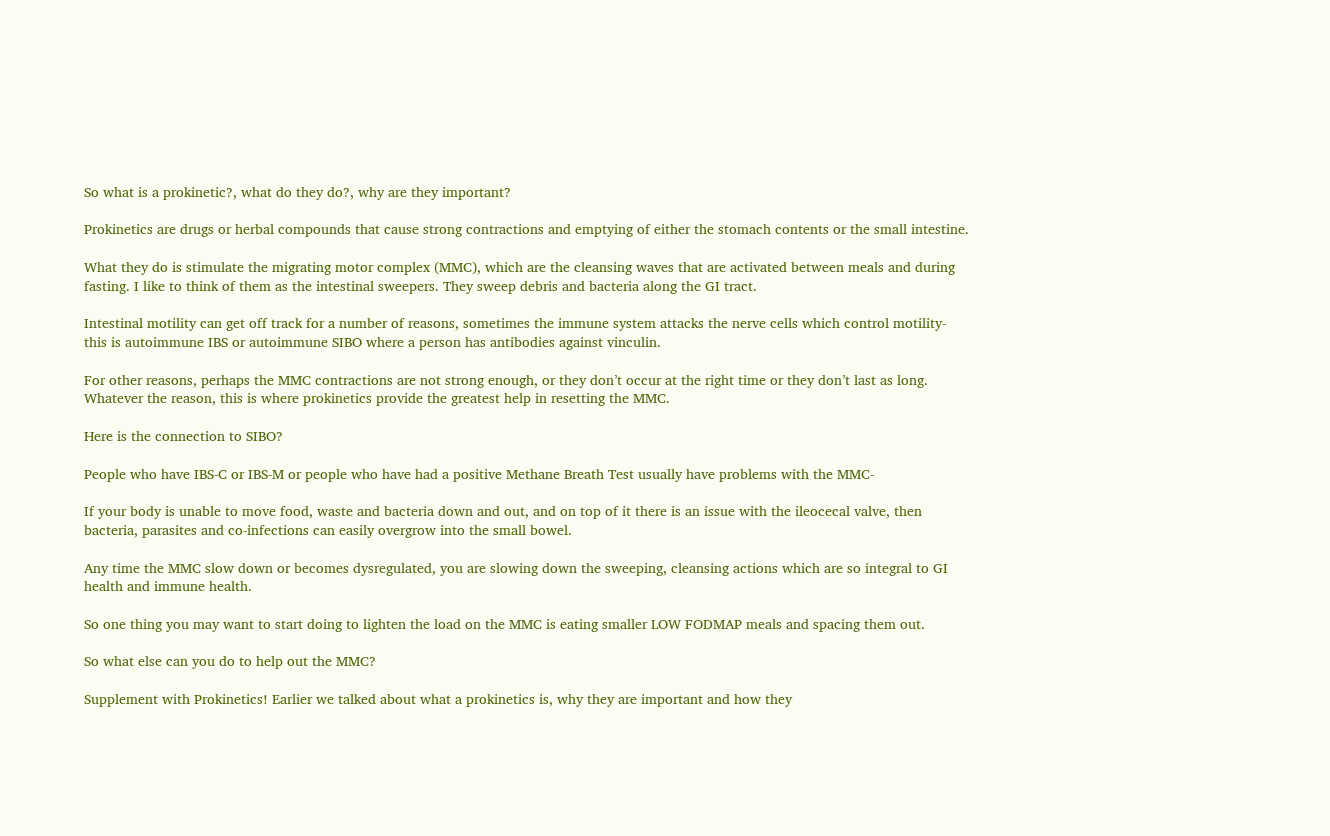So what is a prokinetic?, what do they do?, why are they important?

Prokinetics are drugs or herbal compounds that cause strong contractions and emptying of either the stomach contents or the small intestine.

What they do is stimulate the migrating motor complex (MMC), which are the cleansing waves that are activated between meals and during fasting. I like to think of them as the intestinal sweepers. They sweep debris and bacteria along the GI tract.

Intestinal motility can get off track for a number of reasons, sometimes the immune system attacks the nerve cells which control motility- this is autoimmune IBS or autoimmune SIBO where a person has antibodies against vinculin.

For other reasons, perhaps the MMC contractions are not strong enough, or they don’t occur at the right time or they don’t last as long. Whatever the reason, this is where prokinetics provide the greatest help in resetting the MMC.

Here is the connection to SIBO?

People who have IBS-C or IBS-M or people who have had a positive Methane Breath Test usually have problems with the MMC-

If your body is unable to move food, waste and bacteria down and out, and on top of it there is an issue with the ileocecal valve, then bacteria, parasites and co-infections can easily overgrow into the small bowel.

Any time the MMC slow down or becomes dysregulated, you are slowing down the sweeping, cleansing actions which are so integral to GI health and immune health.

So one thing you may want to start doing to lighten the load on the MMC is eating smaller LOW FODMAP meals and spacing them out.

So what else can you do to help out the MMC?

Supplement with Prokinetics! Earlier we talked about what a prokinetics is, why they are important and how they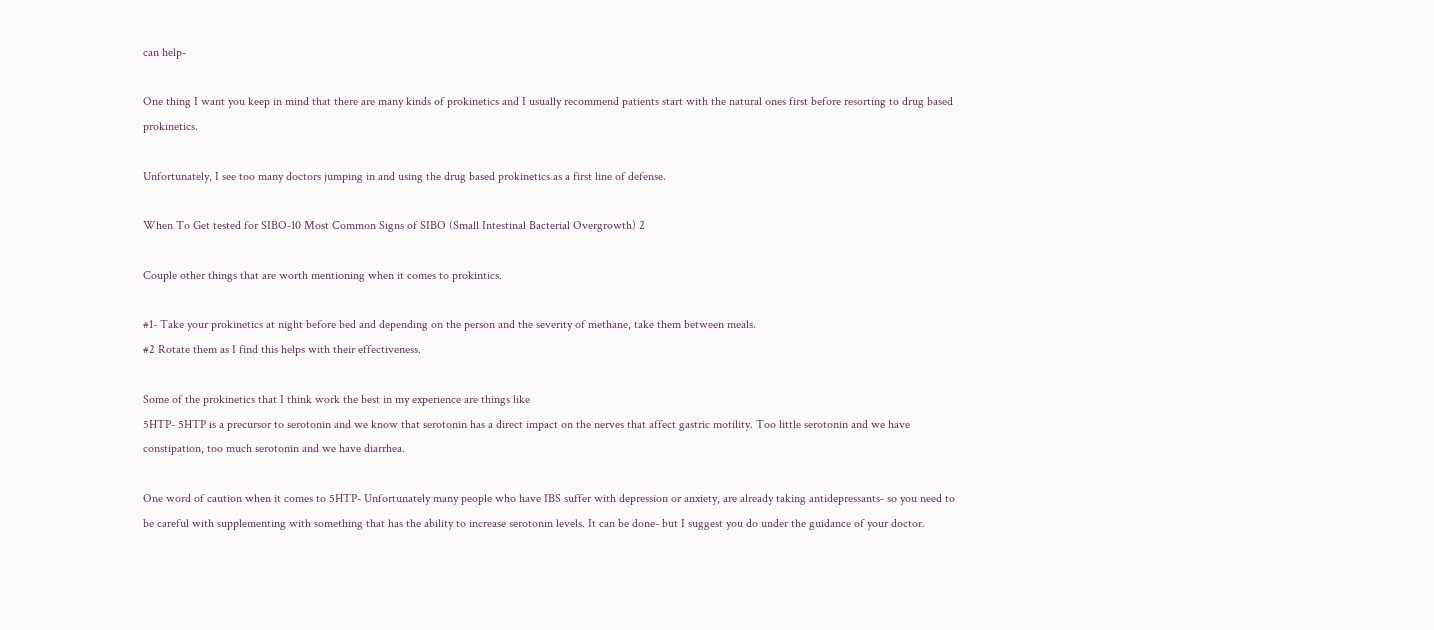can help-

One thing I want you keep in mind that there are many kinds of prokinetics and I usually recommend patients start with the natural ones first before resorting to drug based prokinetics.

Unfortunately, I see too many doctors jumping in and using the drug based prokinetics as a first line of defense.

When To Get tested for SIBO-10 Most Common Signs of SIBO (Small Intestinal Bacterial Overgrowth) 2

Couple other things that are worth mentioning when it comes to prokintics.

#1- Take your prokinetics at night before bed and depending on the person and the severity of methane, take them between meals.
#2 Rotate them as I find this helps with their effectiveness.

Some of the prokinetics that I think work the best in my experience are things like
5HTP- 5HTP is a precursor to serotonin and we know that serotonin has a direct impact on the nerves that affect gastric motility. Too little serotonin and we have constipation, too much serotonin and we have diarrhea.

One word of caution when it comes to 5HTP- Unfortunately many people who have IBS suffer with depression or anxiety, are already taking antidepressants- so you need to be careful with supplementing with something that has the ability to increase serotonin levels. It can be done- but I suggest you do under the guidance of your doctor.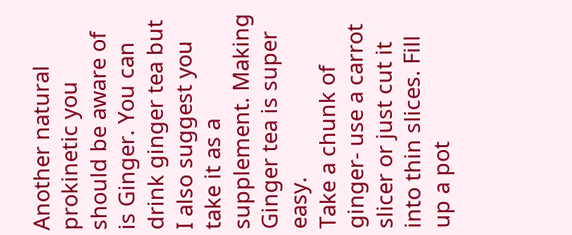Another natural prokinetic you should be aware of is Ginger. You can drink ginger tea but I also suggest you take it as a supplement. Making Ginger tea is super easy.
Take a chunk of ginger- use a carrot slicer or just cut it into thin slices. Fill up a pot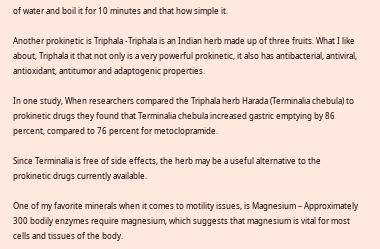of water and boil it for 10 minutes and that how simple it.

Another prokinetic is Triphala -Triphala is an Indian herb made up of three fruits. What I like about, Triphala it that not only is a very powerful prokinetic, it also has antibacterial, antiviral, antioxidant, antitumor and adaptogenic properties.

In one study, When researchers compared the Triphala herb Harada (Terminalia chebula) to prokinetic drugs they found that Terminalia chebula increased gastric emptying by 86 percent, compared to 76 percent for metoclopramide.

Since Terminalia is free of side effects, the herb may be a useful alternative to the prokinetic drugs currently available.

One of my favorite minerals when it comes to motility issues, is Magnesium – Approximately 300 bodily enzymes require magnesium, which suggests that magnesium is vital for most cells and tissues of the body.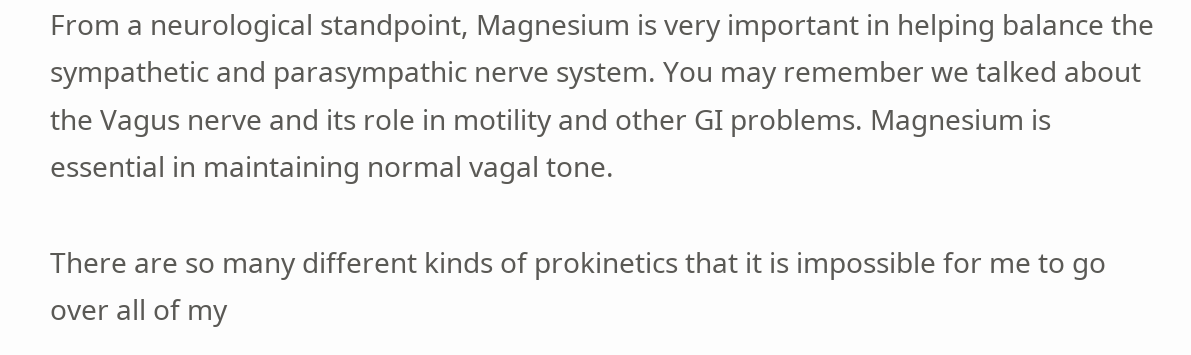From a neurological standpoint, Magnesium is very important in helping balance the sympathetic and parasympathic nerve system. You may remember we talked about the Vagus nerve and its role in motility and other GI problems. Magnesium is essential in maintaining normal vagal tone.

There are so many different kinds of prokinetics that it is impossible for me to go over all of my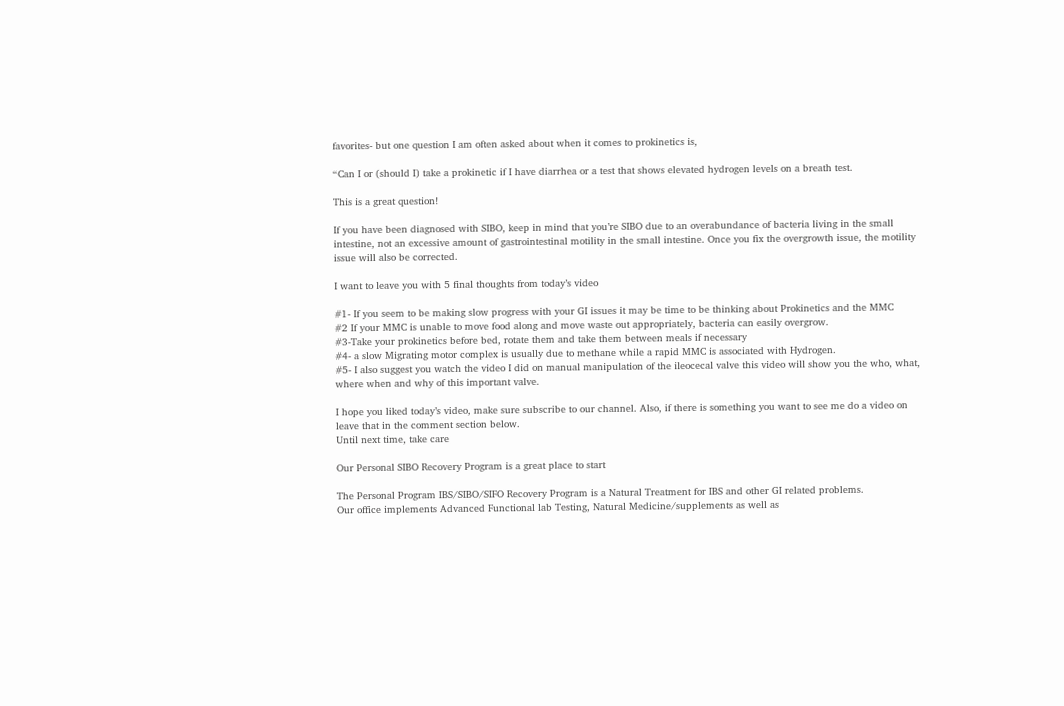favorites- but one question I am often asked about when it comes to prokinetics is,

“Can I or (should I) take a prokinetic if I have diarrhea or a test that shows elevated hydrogen levels on a breath test.

This is a great question!

If you have been diagnosed with SIBO, keep in mind that you’re SIBO due to an overabundance of bacteria living in the small intestine, not an excessive amount of gastrointestinal motility in the small intestine. Once you fix the overgrowth issue, the motility issue will also be corrected.

I want to leave you with 5 final thoughts from today’s video

#1- If you seem to be making slow progress with your GI issues it may be time to be thinking about Prokinetics and the MMC
#2 If your MMC is unable to move food along and move waste out appropriately, bacteria can easily overgrow.
#3-Take your prokinetics before bed, rotate them and take them between meals if necessary
#4- a slow Migrating motor complex is usually due to methane while a rapid MMC is associated with Hydrogen.
#5- I also suggest you watch the video I did on manual manipulation of the ileocecal valve this video will show you the who, what, where when and why of this important valve.

I hope you liked today’s video, make sure subscribe to our channel. Also, if there is something you want to see me do a video on leave that in the comment section below.
Until next time, take care

Our Personal SIBO Recovery Program is a great place to start

The Personal Program IBS/SIBO/SIFO Recovery Program is a Natural Treatment for IBS and other GI related problems.
Our office implements Advanced Functional lab Testing, Natural Medicine/supplements as well as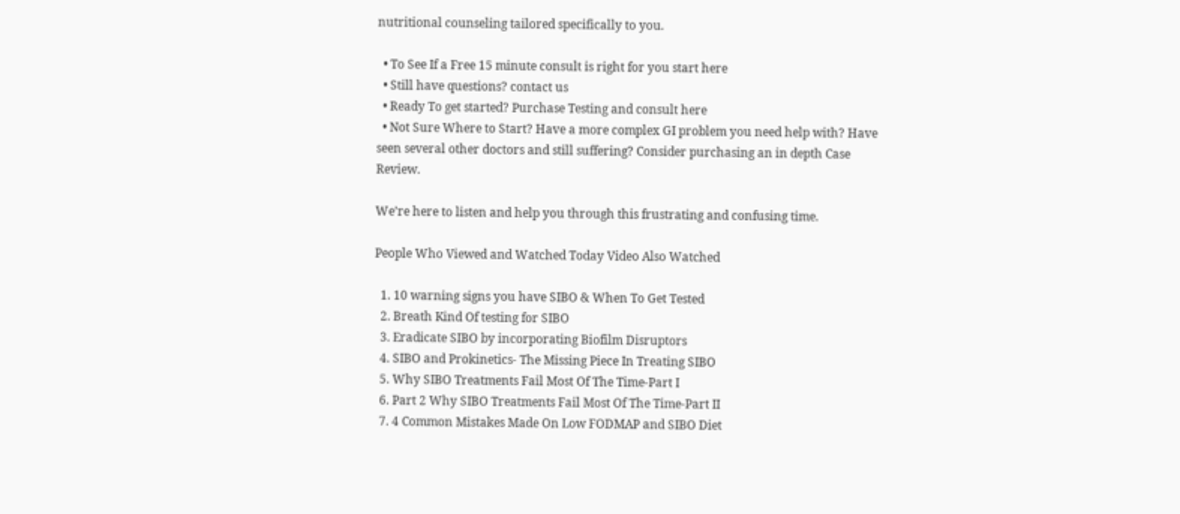nutritional counseling tailored specifically to you.

  • To See If a Free 15 minute consult is right for you start here
  • Still have questions? contact us
  • Ready To get started? Purchase Testing and consult here
  • Not Sure Where to Start? Have a more complex GI problem you need help with? Have seen several other doctors and still suffering? Consider purchasing an in depth Case Review.

We’re here to listen and help you through this frustrating and confusing time.

People Who Viewed and Watched Today Video Also Watched

  1. 10 warning signs you have SIBO & When To Get Tested
  2. Breath Kind Of testing for SIBO
  3. Eradicate SIBO by incorporating Biofilm Disruptors
  4. SIBO and Prokinetics- The Missing Piece In Treating SIBO
  5. Why SIBO Treatments Fail Most Of The Time-Part I
  6. Part 2 Why SIBO Treatments Fail Most Of The Time-Part II
  7. 4 Common Mistakes Made On Low FODMAP and SIBO Diet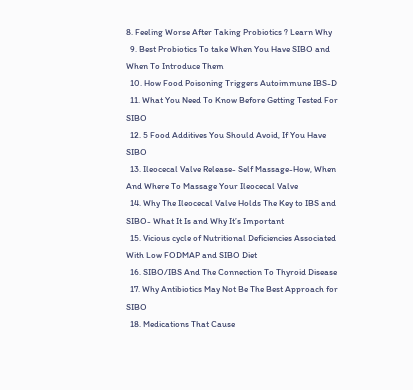8. Feeling Worse After Taking Probiotics ? Learn Why
  9. Best Probiotics To take When You Have SIBO and When To Introduce Them
  10. How Food Poisoning Triggers Autoimmune IBS-D
  11. What You Need To Know Before Getting Tested For SIBO
  12. 5 Food Additives You Should Avoid, If You Have SIBO
  13. Ileocecal Valve Release- Self Massage-How, When And Where To Massage Your Ileocecal Valve
  14. Why The Ileocecal Valve Holds The Key to IBS and SIBO- What It Is and Why It’s Important
  15. Vicious cycle of Nutritional Deficiencies Associated With Low FODMAP and SIBO Diet
  16. SIBO/IBS And The Connection To Thyroid Disease
  17. Why Antibiotics May Not Be The Best Approach for SIBO
  18. Medications That Cause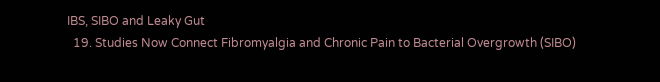IBS, SIBO and Leaky Gut
  19. Studies Now Connect Fibromyalgia and Chronic Pain to Bacterial Overgrowth (SIBO)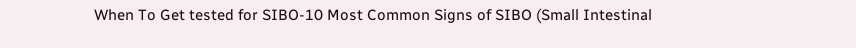When To Get tested for SIBO-10 Most Common Signs of SIBO (Small Intestinal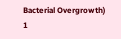Bacterial Overgrowth) 1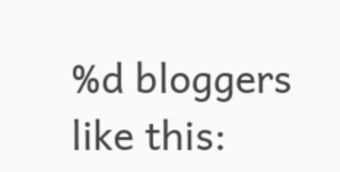%d bloggers like this: